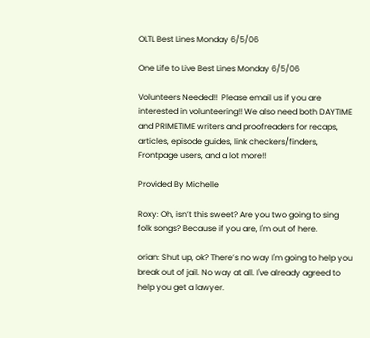OLTL Best Lines Monday 6/5/06

One Life to Live Best Lines Monday 6/5/06

Volunteers Needed!!  Please email us if you are interested in volunteering!! We also need both DAYTIME and PRIMETIME writers and proofreaders for recaps, articles, episode guides, link checkers/finders, Frontpage users, and a lot more!!

Provided By Michelle

Roxy: Oh, isn’t this sweet? Are you two going to sing folk songs? Because if you are, I'm out of here.

orian: Shut up, ok? There’s no way I'm going to help you break out of jail. No way at all. I've already agreed to help you get a lawyer.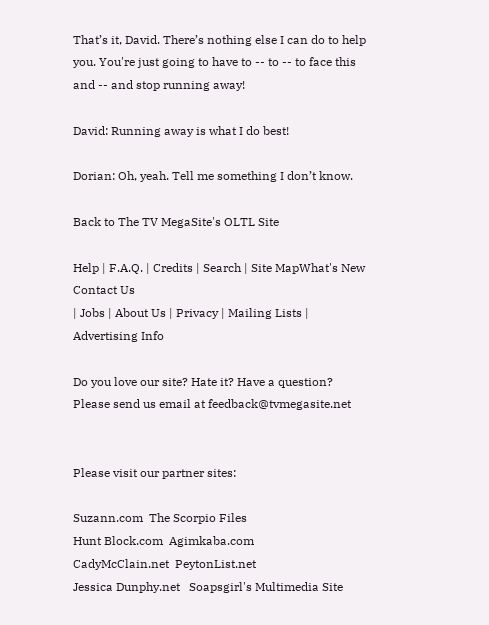That’s it, David. There’s nothing else I can do to help you. You're just going to have to -- to -- to face this and -- and stop running away!

David: Running away is what I do best!

Dorian: Oh, yeah. Tell me something I don’t know.

Back to The TV MegaSite's OLTL Site

Help | F.A.Q. | Credits | Search | Site MapWhat's New
Contact Us
| Jobs | About Us | Privacy | Mailing Lists | Advertising Info

Do you love our site? Hate it? Have a question?  Please send us email at feedback@tvmegasite.net


Please visit our partner sites:

Suzann.com  The Scorpio Files
Hunt Block.com  Agimkaba.com
CadyMcClain.net  PeytonList.net
Jessica Dunphy.net   Soapsgirl's Multimedia Site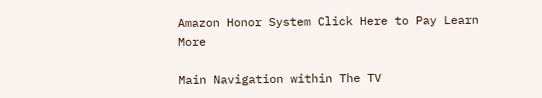Amazon Honor System Click Here to Pay Learn More

Main Navigation within The TV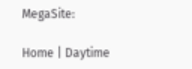MegaSite:

Home | Daytime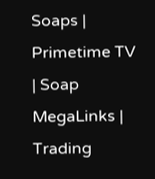Soaps | Primetime TV | Soap MegaLinks | Trading